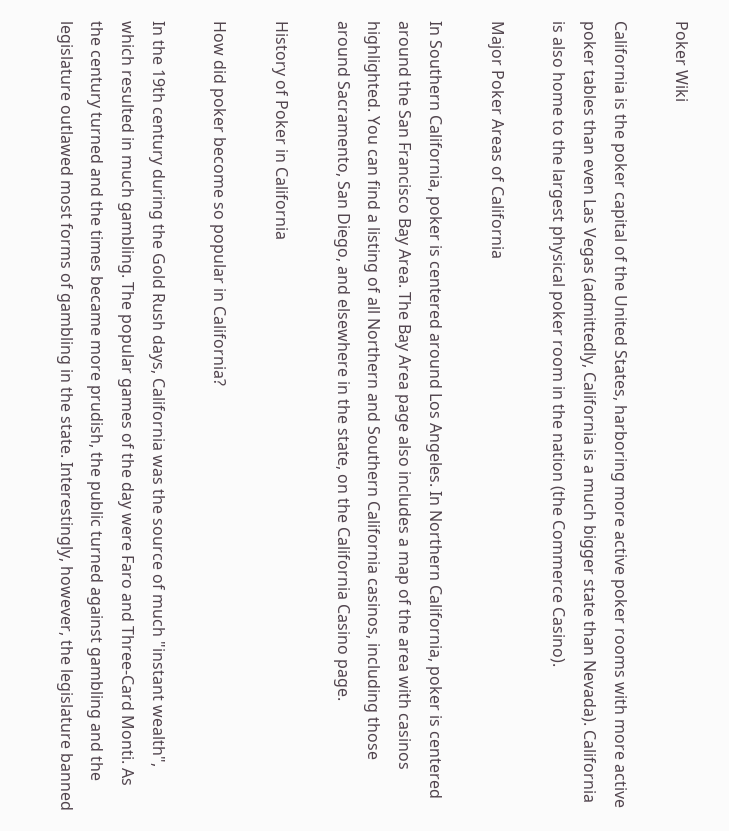Poker Wiki

California is the poker capital of the United States, harboring more active poker rooms with more active poker tables than even Las Vegas (admittedly, California is a much bigger state than Nevada). California is also home to the largest physical poker room in the nation (the Commerce Casino).

Major Poker Areas of California

In Southern California, poker is centered around Los Angeles. In Northern California, poker is centered around the San Francisco Bay Area. The Bay Area page also includes a map of the area with casinos highlighted. You can find a listing of all Northern and Southern California casinos, including those around Sacramento, San Diego, and elsewhere in the state, on the California Casino page.

History of Poker in California

How did poker become so popular in California?

In the 19th century during the Gold Rush days, California was the source of much "instant wealth", which resulted in much gambling. The popular games of the day were Faro and Three-Card Monti. As the century turned and the times became more prudish, the public turned against gambling and the legislature outlawed most forms of gambling in the state. Interestingly, however, the legislature banned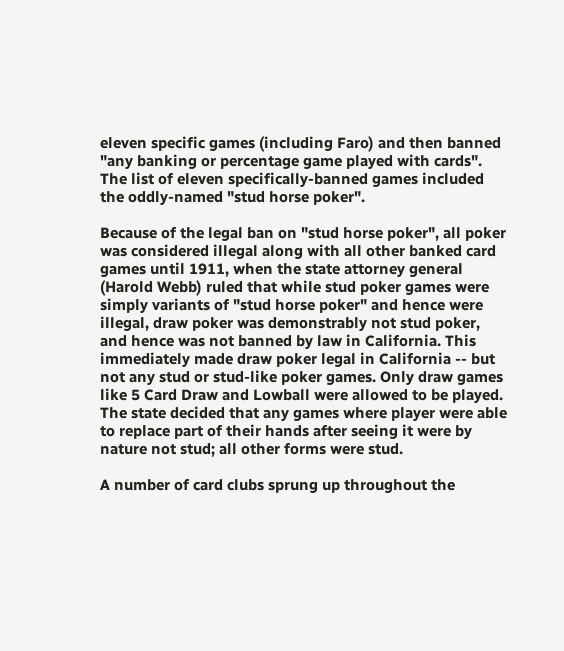eleven specific games (including Faro) and then banned "any banking or percentage game played with cards". The list of eleven specifically-banned games included the oddly-named "stud horse poker".

Because of the legal ban on "stud horse poker", all poker was considered illegal along with all other banked card games until 1911, when the state attorney general (Harold Webb) ruled that while stud poker games were simply variants of "stud horse poker" and hence were illegal, draw poker was demonstrably not stud poker, and hence was not banned by law in California. This immediately made draw poker legal in California -- but not any stud or stud-like poker games. Only draw games like 5 Card Draw and Lowball were allowed to be played. The state decided that any games where player were able to replace part of their hands after seeing it were by nature not stud; all other forms were stud.

A number of card clubs sprung up throughout the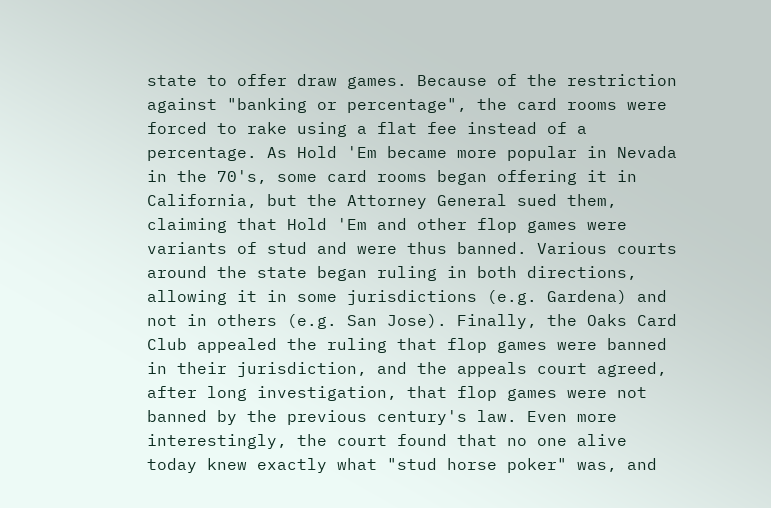state to offer draw games. Because of the restriction against "banking or percentage", the card rooms were forced to rake using a flat fee instead of a percentage. As Hold 'Em became more popular in Nevada in the 70's, some card rooms began offering it in California, but the Attorney General sued them, claiming that Hold 'Em and other flop games were variants of stud and were thus banned. Various courts around the state began ruling in both directions, allowing it in some jurisdictions (e.g. Gardena) and not in others (e.g. San Jose). Finally, the Oaks Card Club appealed the ruling that flop games were banned in their jurisdiction, and the appeals court agreed, after long investigation, that flop games were not banned by the previous century's law. Even more interestingly, the court found that no one alive today knew exactly what "stud horse poker" was, and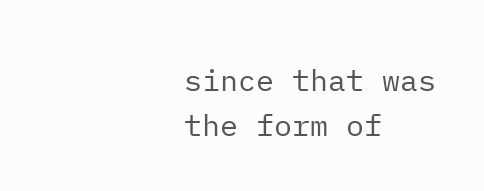since that was the form of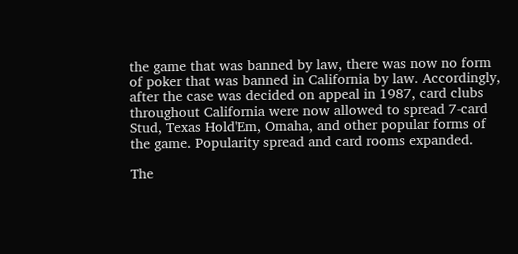the game that was banned by law, there was now no form of poker that was banned in California by law. Accordingly, after the case was decided on appeal in 1987, card clubs throughout California were now allowed to spread 7-card Stud, Texas Hold'Em, Omaha, and other popular forms of the game. Popularity spread and card rooms expanded.

The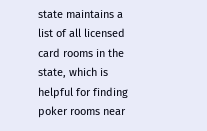state maintains a list of all licensed card rooms in the state, which is helpful for finding poker rooms near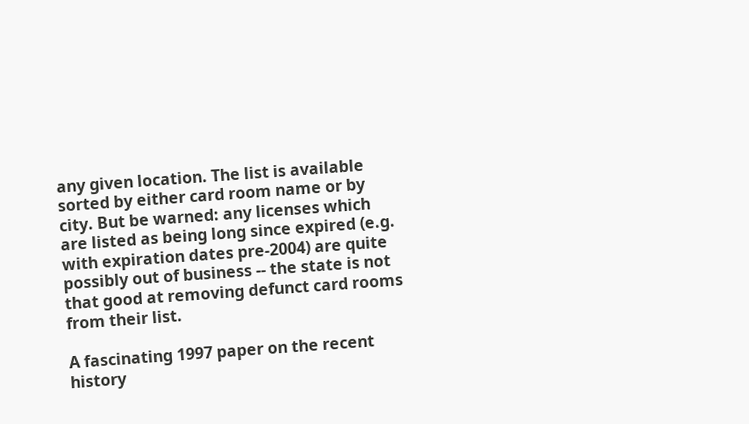any given location. The list is available sorted by either card room name or by city. But be warned: any licenses which are listed as being long since expired (e.g. with expiration dates pre-2004) are quite possibly out of business -- the state is not that good at removing defunct card rooms from their list.

A fascinating 1997 paper on the recent history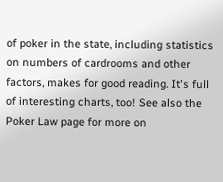of poker in the state, including statistics on numbers of cardrooms and other factors, makes for good reading. It's full of interesting charts, too! See also the Poker Law page for more on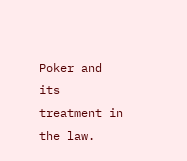Poker and its treatment in the law.